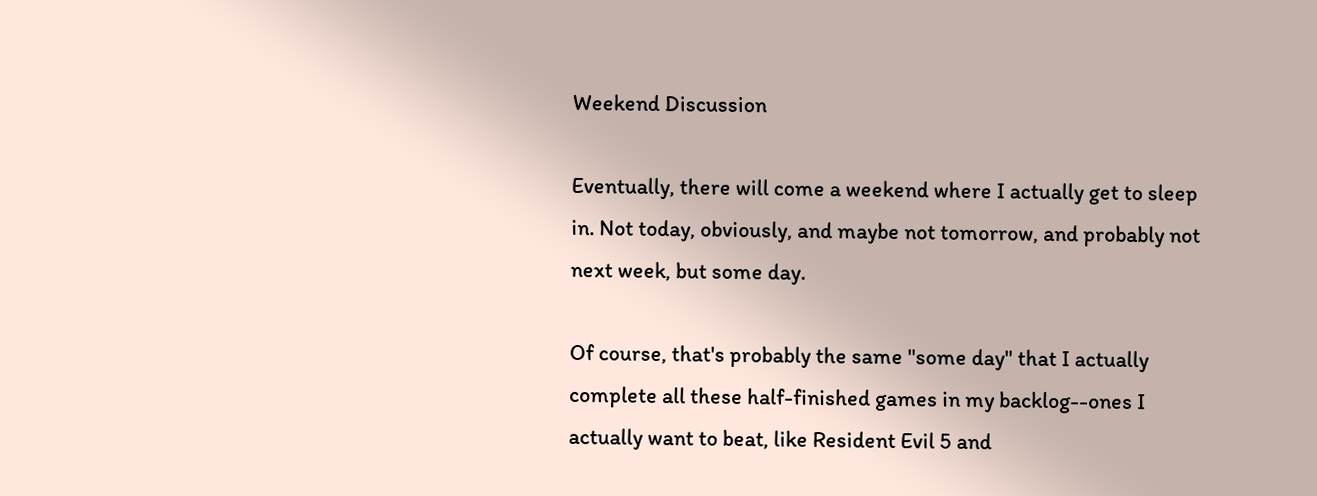Weekend Discussion

Eventually, there will come a weekend where I actually get to sleep in. Not today, obviously, and maybe not tomorrow, and probably not next week, but some day.

Of course, that's probably the same "some day" that I actually complete all these half-finished games in my backlog--ones I actually want to beat, like Resident Evil 5 and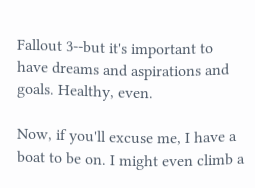Fallout 3--but it's important to have dreams and aspirations and goals. Healthy, even.

Now, if you'll excuse me, I have a boat to be on. I might even climb a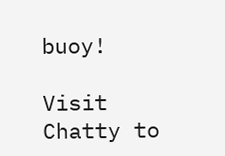buoy!

Visit Chatty to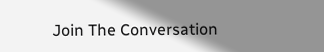Join The Conversation